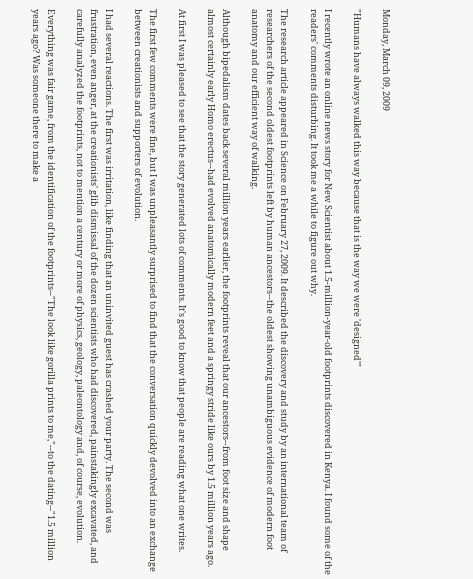Monday, March 09, 2009

"Humans have always walked this way because that is the way we were 'designed'"

I recently wrote an online news story for New Scientist about 1.5-million-year-old footprints discovered in Kenya. I found some of the readers' comments disturbing. It took me a while to figure out why.

The research article appeared in Science on February 27, 2009. It described the discovery and study by an international team of researchers of the second oldest footprints left by human ancestors--the oldest showing unambiguous evidence of modern foot anatomy and our efficient way of walking.

Although bipedalism dates back several million years earlier, the footprints reveal that our ancestors--from foot size and shape almost certainly early Homo erectus--had evolved anatomically modern feet and a springy stride like ours by 1.5 million years ago.

At first I was pleased to see that the story generated lots of comments. It's good to know that people are reading what one writes.

The first few comments were fine, but I was unpleasantly surprised to find that the conversation quickly devolved into an exchange between creationists and supporters of evolution.

I had several reactions. The first was irritation, like finding that an uninvited guest has crashed your party. The second was frustration, even anger, at the creationists' glib dismissal of the dozen scientists who had discovered, painstakingly excavated, and carefully analyzed the footprints, not to mention a century or more of physics, geology, paleontology and, of course, evolution.

Everything was fair game, from the identification of the footprints--"The look like gorilla prints to me,"--to the dating--"1.5 million years ago? Was someone there to make a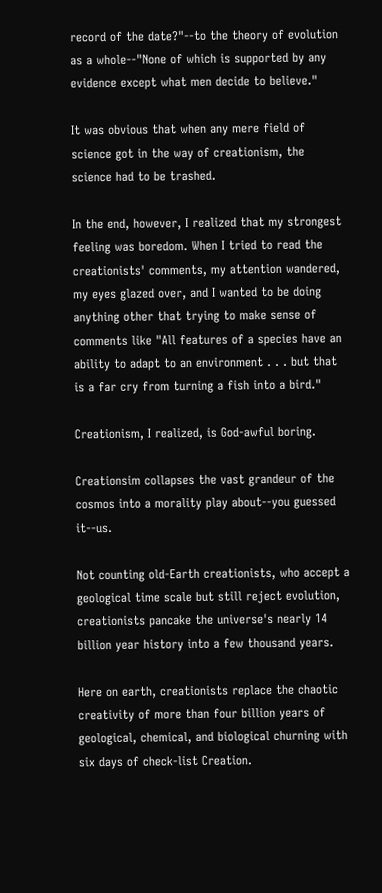record of the date?"--to the theory of evolution as a whole--"None of which is supported by any evidence except what men decide to believe."

It was obvious that when any mere field of science got in the way of creationism, the science had to be trashed.

In the end, however, I realized that my strongest feeling was boredom. When I tried to read the creationists' comments, my attention wandered, my eyes glazed over, and I wanted to be doing anything other that trying to make sense of comments like "All features of a species have an ability to adapt to an environment . . . but that is a far cry from turning a fish into a bird."

Creationism, I realized, is God-awful boring.

Creationsim collapses the vast grandeur of the cosmos into a morality play about--you guessed it--us.

Not counting old-Earth creationists, who accept a geological time scale but still reject evolution, creationists pancake the universe's nearly 14 billion year history into a few thousand years.

Here on earth, creationists replace the chaotic creativity of more than four billion years of geological, chemical, and biological churning with six days of check-list Creation.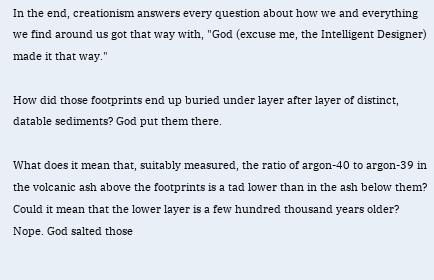In the end, creationism answers every question about how we and everything we find around us got that way with, "God (excuse me, the Intelligent Designer) made it that way."

How did those footprints end up buried under layer after layer of distinct, datable sediments? God put them there.

What does it mean that, suitably measured, the ratio of argon-40 to argon-39 in the volcanic ash above the footprints is a tad lower than in the ash below them? Could it mean that the lower layer is a few hundred thousand years older? Nope. God salted those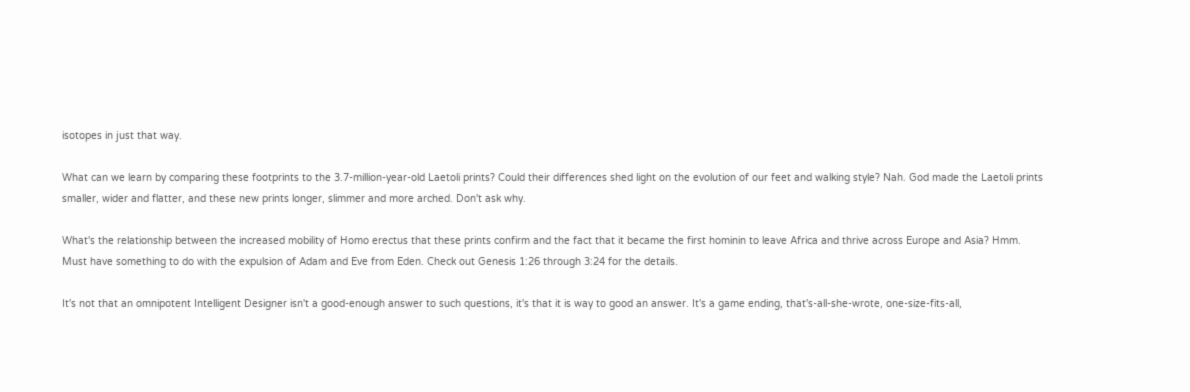isotopes in just that way.

What can we learn by comparing these footprints to the 3.7-million-year-old Laetoli prints? Could their differences shed light on the evolution of our feet and walking style? Nah. God made the Laetoli prints smaller, wider and flatter, and these new prints longer, slimmer and more arched. Don't ask why.

What's the relationship between the increased mobility of Homo erectus that these prints confirm and the fact that it became the first hominin to leave Africa and thrive across Europe and Asia? Hmm. Must have something to do with the expulsion of Adam and Eve from Eden. Check out Genesis 1:26 through 3:24 for the details.

It's not that an omnipotent Intelligent Designer isn't a good-enough answer to such questions, it's that it is way to good an answer. It's a game ending, that's-all-she-wrote, one-size-fits-all,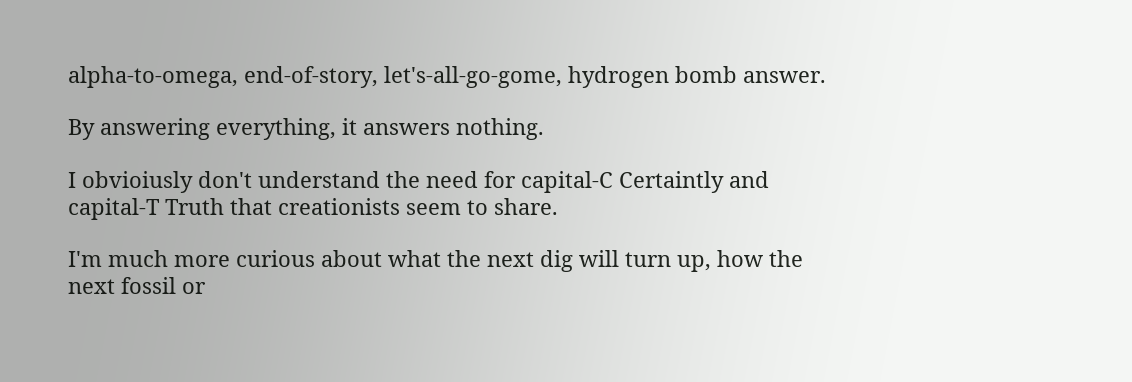alpha-to-omega, end-of-story, let's-all-go-gome, hydrogen bomb answer.

By answering everything, it answers nothing.

I obvioiusly don't understand the need for capital-C Certaintly and capital-T Truth that creationists seem to share.

I'm much more curious about what the next dig will turn up, how the next fossil or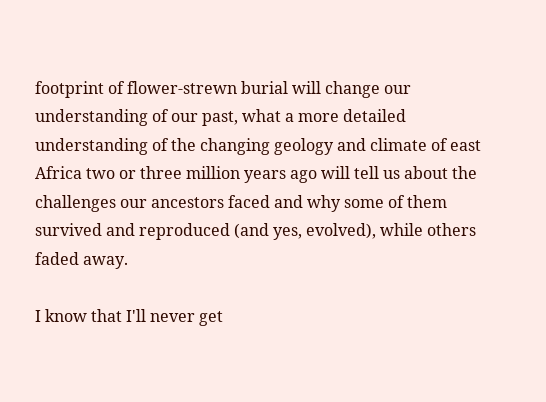footprint of flower-strewn burial will change our understanding of our past, what a more detailed understanding of the changing geology and climate of east Africa two or three million years ago will tell us about the challenges our ancestors faced and why some of them survived and reproduced (and yes, evolved), while others faded away.

I know that I'll never get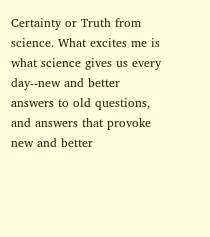Certainty or Truth from science. What excites me is what science gives us every day--new and better answers to old questions, and answers that provoke new and better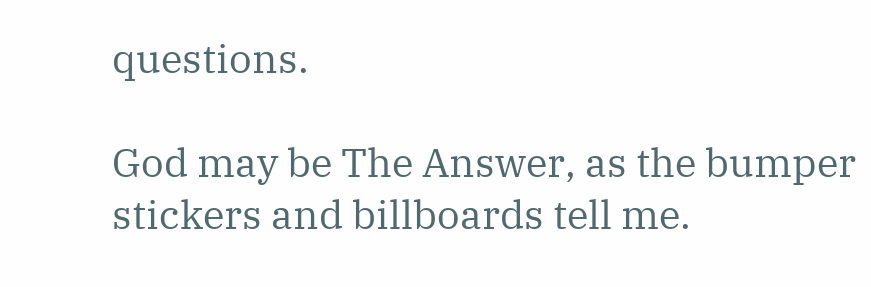questions.

God may be The Answer, as the bumper stickers and billboards tell me.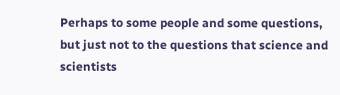Perhaps to some people and some questions, but just not to the questions that science and scientists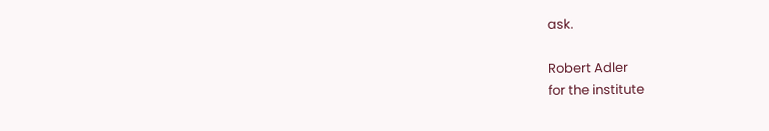ask.

Robert Adler
for the institute